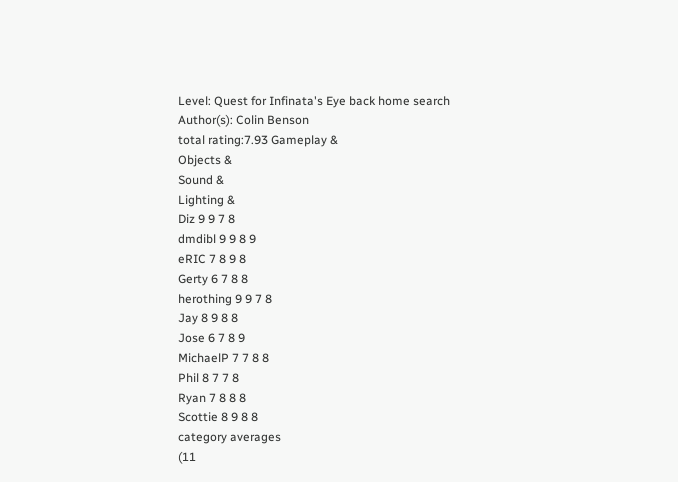Level: Quest for Infinata's Eye back home search
Author(s): Colin Benson
total rating:7.93 Gameplay &
Objects &
Sound &
Lighting &
Diz 9 9 7 8
dmdibl 9 9 8 9
eRIC 7 8 9 8
Gerty 6 7 8 8
herothing 9 9 7 8
Jay 8 9 8 8
Jose 6 7 8 9
MichaelP 7 7 8 8
Phil 8 7 7 8
Ryan 7 8 8 8
Scottie 8 9 8 8
category averages
(11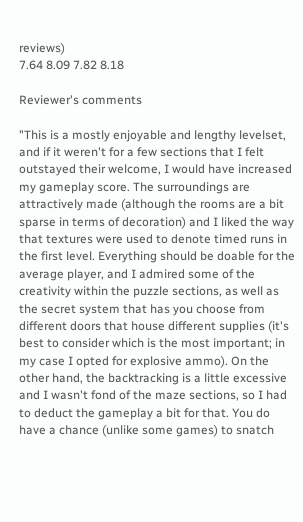reviews)
7.64 8.09 7.82 8.18

Reviewer's comments

"This is a mostly enjoyable and lengthy levelset, and if it weren't for a few sections that I felt outstayed their welcome, I would have increased my gameplay score. The surroundings are attractively made (although the rooms are a bit sparse in terms of decoration) and I liked the way that textures were used to denote timed runs in the first level. Everything should be doable for the average player, and I admired some of the creativity within the puzzle sections, as well as the secret system that has you choose from different doors that house different supplies (it's best to consider which is the most important; in my case I opted for explosive ammo). On the other hand, the backtracking is a little excessive and I wasn't fond of the maze sections, so I had to deduct the gameplay a bit for that. You do have a chance (unlike some games) to snatch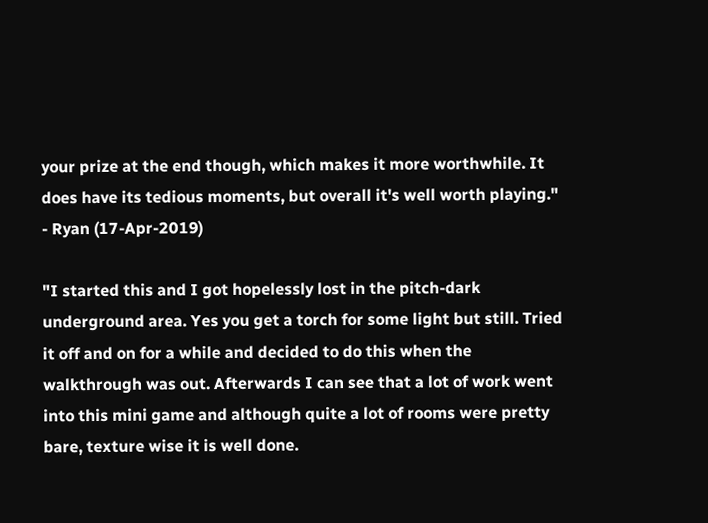your prize at the end though, which makes it more worthwhile. It does have its tedious moments, but overall it's well worth playing." - Ryan (17-Apr-2019)

"I started this and I got hopelessly lost in the pitch-dark underground area. Yes you get a torch for some light but still. Tried it off and on for a while and decided to do this when the walkthrough was out. Afterwards I can see that a lot of work went into this mini game and although quite a lot of rooms were pretty bare, texture wise it is well done.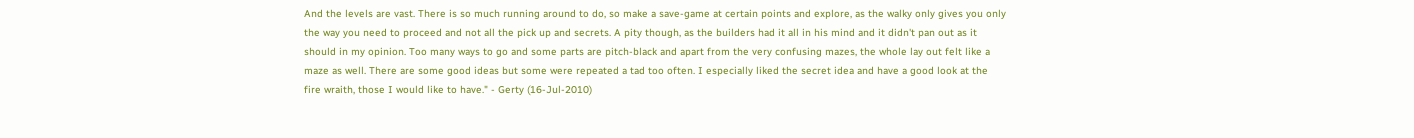And the levels are vast. There is so much running around to do, so make a save-game at certain points and explore, as the walky only gives you only the way you need to proceed and not all the pick up and secrets. A pity though, as the builders had it all in his mind and it didn't pan out as it should in my opinion. Too many ways to go and some parts are pitch-black and apart from the very confusing mazes, the whole lay out felt like a maze as well. There are some good ideas but some were repeated a tad too often. I especially liked the secret idea and have a good look at the fire wraith, those I would like to have." - Gerty (16-Jul-2010)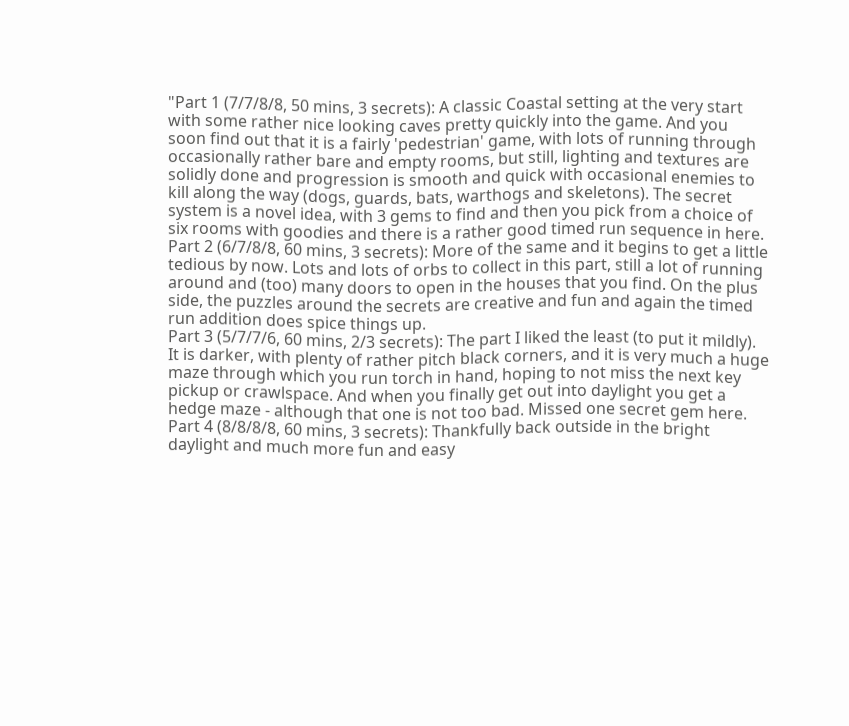"Part 1 (7/7/8/8, 50 mins, 3 secrets): A classic Coastal setting at the very start with some rather nice looking caves pretty quickly into the game. And you soon find out that it is a fairly 'pedestrian' game, with lots of running through occasionally rather bare and empty rooms, but still, lighting and textures are solidly done and progression is smooth and quick with occasional enemies to kill along the way (dogs, guards, bats, warthogs and skeletons). The secret system is a novel idea, with 3 gems to find and then you pick from a choice of six rooms with goodies and there is a rather good timed run sequence in here.
Part 2 (6/7/8/8, 60 mins, 3 secrets): More of the same and it begins to get a little tedious by now. Lots and lots of orbs to collect in this part, still a lot of running around and (too) many doors to open in the houses that you find. On the plus side, the puzzles around the secrets are creative and fun and again the timed run addition does spice things up.
Part 3 (5/7/7/6, 60 mins, 2/3 secrets): The part I liked the least (to put it mildly). It is darker, with plenty of rather pitch black corners, and it is very much a huge maze through which you run torch in hand, hoping to not miss the next key pickup or crawlspace. And when you finally get out into daylight you get a hedge maze - although that one is not too bad. Missed one secret gem here.
Part 4 (8/8/8/8, 60 mins, 3 secrets): Thankfully back outside in the bright daylight and much more fun and easy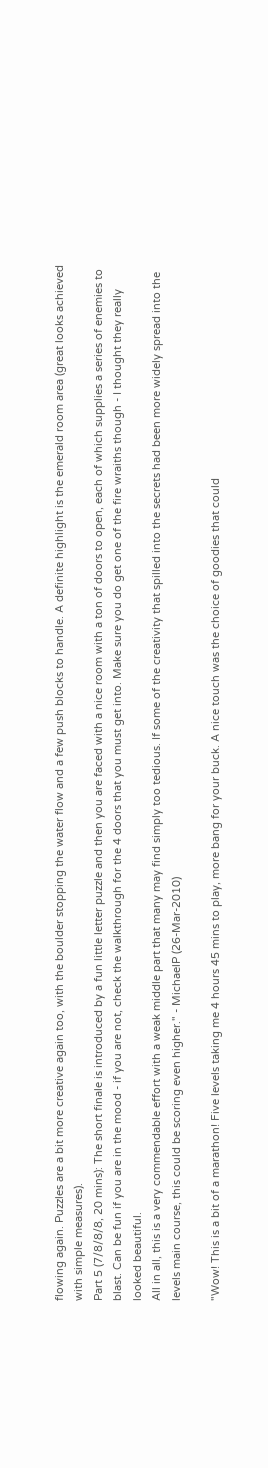flowing again. Puzzles are a bit more creative again too, with the boulder stopping the water flow and a few push blocks to handle. A definite highlight is the emerald room area (great looks achieved with simple measures).
Part 5 (7/8/8/8, 20 mins): The short finale is introduced by a fun little letter puzzle and then you are faced with a nice room with a ton of doors to open, each of which supplies a series of enemies to blast. Can be fun if you are in the mood - if you are not, check the walkthrough for the 4 doors that you must get into. Make sure you do get one of the fire wraiths though - I thought they really looked beautiful.
All in all, this is a very commendable effort with a weak middle part that many may find simply too tedious. If some of the creativity that spilled into the secrets had been more widely spread into the levels main course, this could be scoring even higher." - MichaelP (26-Mar-2010)

"Wow! This is a bit of a marathon! Five levels taking me 4 hours 45 mins to play, more bang for your buck. A nice touch was the choice of goodies that could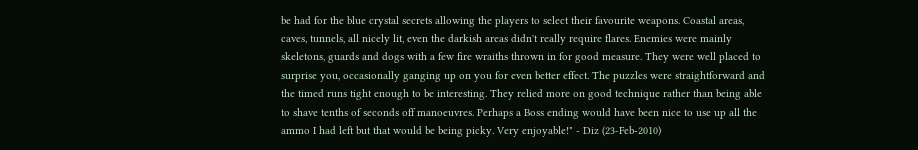be had for the blue crystal secrets allowing the players to select their favourite weapons. Coastal areas, caves, tunnels, all nicely lit, even the darkish areas didn't really require flares. Enemies were mainly skeletons, guards and dogs with a few fire wraiths thrown in for good measure. They were well placed to surprise you, occasionally ganging up on you for even better effect. The puzzles were straightforward and the timed runs tight enough to be interesting. They relied more on good technique rather than being able to shave tenths of seconds off manoeuvres. Perhaps a Boss ending would have been nice to use up all the ammo I had left but that would be being picky. Very enjoyable!" - Diz (23-Feb-2010)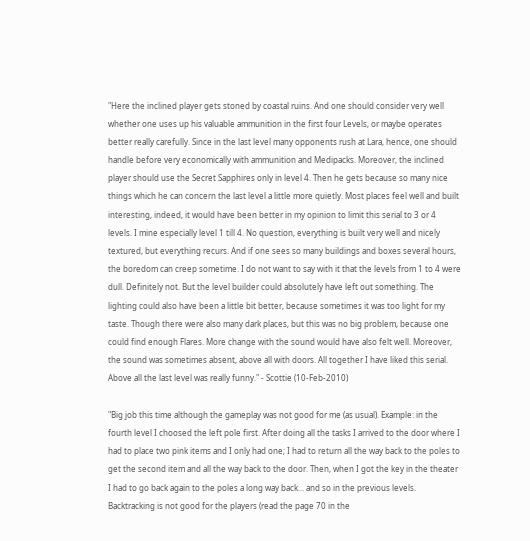"Here the inclined player gets stoned by coastal ruins. And one should consider very well whether one uses up his valuable ammunition in the first four Levels, or maybe operates better really carefully. Since in the last level many opponents rush at Lara, hence, one should handle before very economically with ammunition and Medipacks. Moreover, the inclined player should use the Secret Sapphires only in level 4. Then he gets because so many nice things which he can concern the last level a little more quietly. Most places feel well and built interesting, indeed, it would have been better in my opinion to limit this serial to 3 or 4 levels. I mine especially level 1 till 4. No question, everything is built very well and nicely textured, but everything recurs. And if one sees so many buildings and boxes several hours, the boredom can creep sometime. I do not want to say with it that the levels from 1 to 4 were dull. Definitely not. But the level builder could absolutely have left out something. The lighting could also have been a little bit better, because sometimes it was too light for my taste. Though there were also many dark places, but this was no big problem, because one could find enough Flares. More change with the sound would have also felt well. Moreover, the sound was sometimes absent, above all with doors. All together I have liked this serial. Above all the last level was really funny." - Scottie (10-Feb-2010)

"Big job this time although the gameplay was not good for me (as usual). Example: in the fourth level I choosed the left pole first. After doing all the tasks I arrived to the door where I had to place two pink items and I only had one; I had to return all the way back to the poles to get the second item and all the way back to the door. Then, when I got the key in the theater I had to go back again to the poles a long way back... and so in the previous levels. Backtracking is not good for the players (read the page 70 in the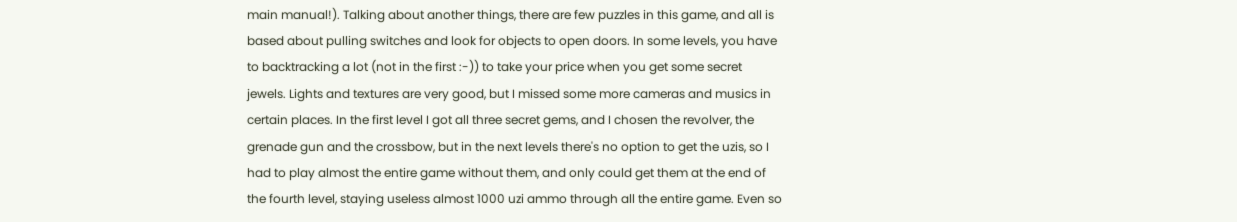main manual!). Talking about another things, there are few puzzles in this game, and all is based about pulling switches and look for objects to open doors. In some levels, you have to backtracking a lot (not in the first :-)) to take your price when you get some secret jewels. Lights and textures are very good, but I missed some more cameras and musics in certain places. In the first level I got all three secret gems, and I chosen the revolver, the grenade gun and the crossbow, but in the next levels there's no option to get the uzis, so I had to play almost the entire game without them, and only could get them at the end of the fourth level, staying useless almost 1000 uzi ammo through all the entire game. Even so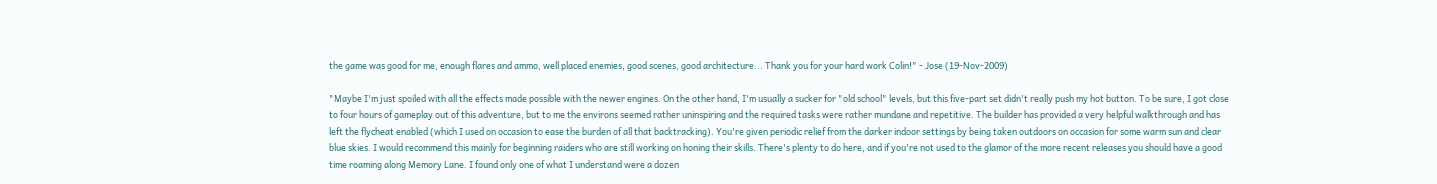the game was good for me, enough flares and ammo, well placed enemies, good scenes, good architecture... Thank you for your hard work Colin!" - Jose (19-Nov-2009)

"Maybe I'm just spoiled with all the effects made possible with the newer engines. On the other hand, I'm usually a sucker for "old school" levels, but this five-part set didn't really push my hot button. To be sure, I got close to four hours of gameplay out of this adventure, but to me the environs seemed rather uninspiring and the required tasks were rather mundane and repetitive. The builder has provided a very helpful walkthrough and has left the flycheat enabled (which I used on occasion to ease the burden of all that backtracking). You're given periodic relief from the darker indoor settings by being taken outdoors on occasion for some warm sun and clear blue skies. I would recommend this mainly for beginning raiders who are still working on honing their skills. There's plenty to do here, and if you're not used to the glamor of the more recent releases you should have a good time roaming along Memory Lane. I found only one of what I understand were a dozen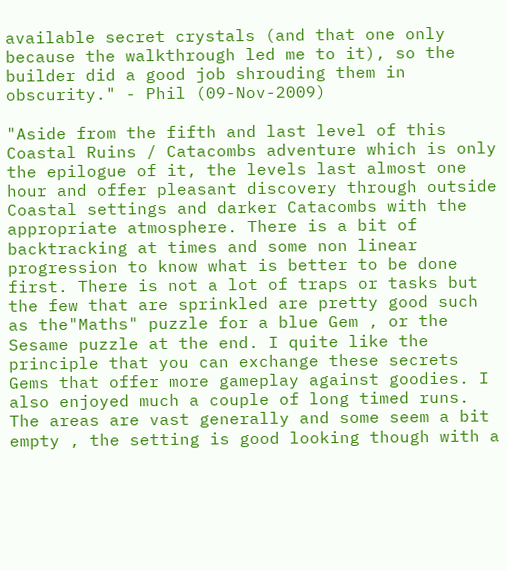available secret crystals (and that one only because the walkthrough led me to it), so the builder did a good job shrouding them in obscurity." - Phil (09-Nov-2009)

"Aside from the fifth and last level of this Coastal Ruins / Catacombs adventure which is only the epilogue of it, the levels last almost one hour and offer pleasant discovery through outside Coastal settings and darker Catacombs with the appropriate atmosphere. There is a bit of backtracking at times and some non linear progression to know what is better to be done first. There is not a lot of traps or tasks but the few that are sprinkled are pretty good such as the"Maths" puzzle for a blue Gem , or the Sesame puzzle at the end. I quite like the principle that you can exchange these secrets Gems that offer more gameplay against goodies. I also enjoyed much a couple of long timed runs. The areas are vast generally and some seem a bit empty , the setting is good looking though with a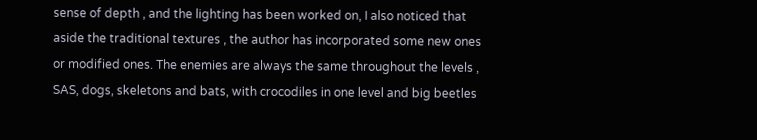sense of depth , and the lighting has been worked on, I also noticed that aside the traditional textures , the author has incorporated some new ones or modified ones. The enemies are always the same throughout the levels , SAS, dogs, skeletons and bats, with crocodiles in one level and big beetles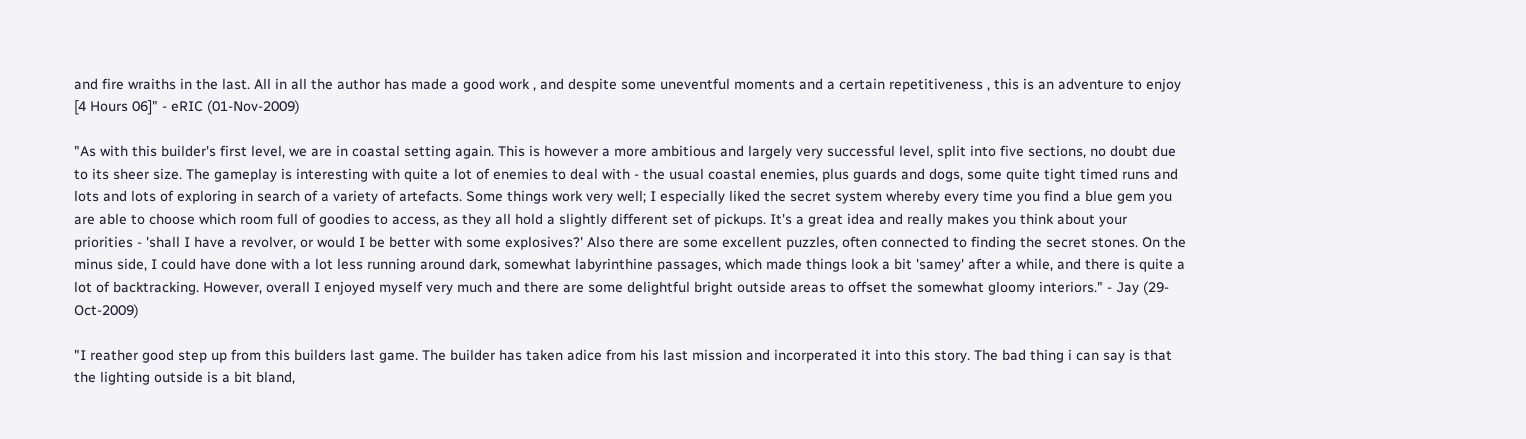and fire wraiths in the last. All in all the author has made a good work , and despite some uneventful moments and a certain repetitiveness , this is an adventure to enjoy [4 Hours 06]" - eRIC (01-Nov-2009)

"As with this builder's first level, we are in coastal setting again. This is however a more ambitious and largely very successful level, split into five sections, no doubt due to its sheer size. The gameplay is interesting with quite a lot of enemies to deal with - the usual coastal enemies, plus guards and dogs, some quite tight timed runs and lots and lots of exploring in search of a variety of artefacts. Some things work very well; I especially liked the secret system whereby every time you find a blue gem you are able to choose which room full of goodies to access, as they all hold a slightly different set of pickups. It's a great idea and really makes you think about your priorities - 'shall I have a revolver, or would I be better with some explosives?' Also there are some excellent puzzles, often connected to finding the secret stones. On the minus side, I could have done with a lot less running around dark, somewhat labyrinthine passages, which made things look a bit 'samey' after a while, and there is quite a lot of backtracking. However, overall I enjoyed myself very much and there are some delightful bright outside areas to offset the somewhat gloomy interiors." - Jay (29-Oct-2009)

"I reather good step up from this builders last game. The builder has taken adice from his last mission and incorperated it into this story. The bad thing i can say is that the lighting outside is a bit bland,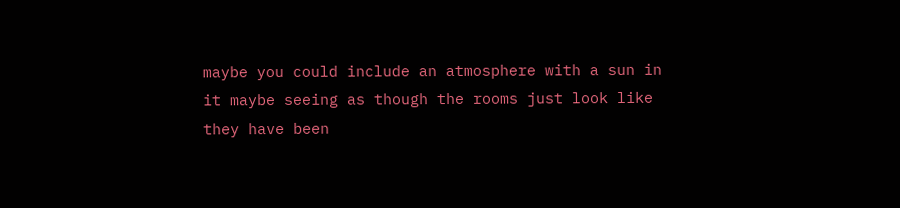maybe you could include an atmosphere with a sun in it maybe seeing as though the rooms just look like they have been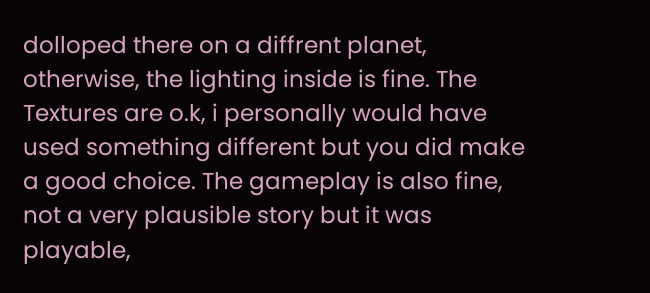dolloped there on a diffrent planet, otherwise, the lighting inside is fine. The Textures are o.k, i personally would have used something different but you did make a good choice. The gameplay is also fine, not a very plausible story but it was playable,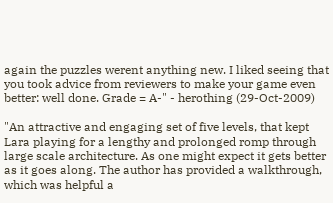again the puzzles werent anything new. I liked seeing that you took advice from reviewers to make your game even better: well done. Grade = A-" - herothing (29-Oct-2009)

"An attractive and engaging set of five levels, that kept Lara playing for a lengthy and prolonged romp through large scale architecture. As one might expect it gets better as it goes along. The author has provided a walkthrough, which was helpful a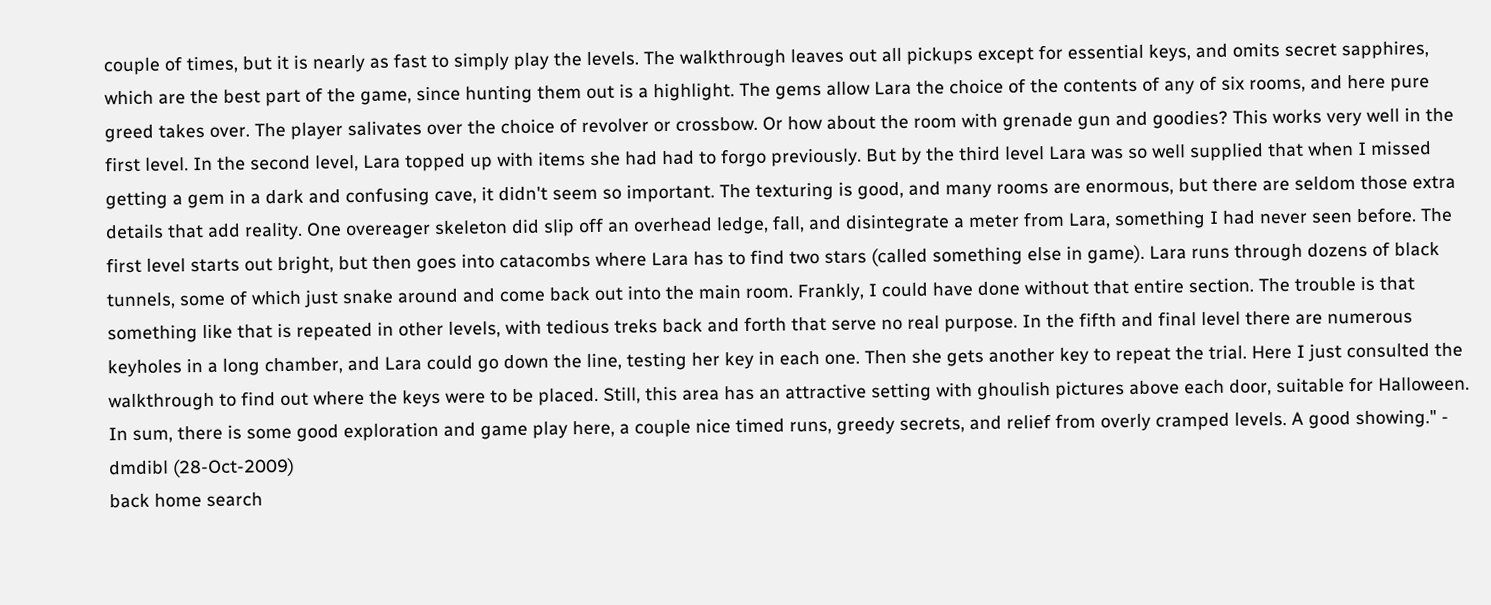couple of times, but it is nearly as fast to simply play the levels. The walkthrough leaves out all pickups except for essential keys, and omits secret sapphires, which are the best part of the game, since hunting them out is a highlight. The gems allow Lara the choice of the contents of any of six rooms, and here pure greed takes over. The player salivates over the choice of revolver or crossbow. Or how about the room with grenade gun and goodies? This works very well in the first level. In the second level, Lara topped up with items she had had to forgo previously. But by the third level Lara was so well supplied that when I missed getting a gem in a dark and confusing cave, it didn't seem so important. The texturing is good, and many rooms are enormous, but there are seldom those extra details that add reality. One overeager skeleton did slip off an overhead ledge, fall, and disintegrate a meter from Lara, something I had never seen before. The first level starts out bright, but then goes into catacombs where Lara has to find two stars (called something else in game). Lara runs through dozens of black tunnels, some of which just snake around and come back out into the main room. Frankly, I could have done without that entire section. The trouble is that something like that is repeated in other levels, with tedious treks back and forth that serve no real purpose. In the fifth and final level there are numerous keyholes in a long chamber, and Lara could go down the line, testing her key in each one. Then she gets another key to repeat the trial. Here I just consulted the walkthrough to find out where the keys were to be placed. Still, this area has an attractive setting with ghoulish pictures above each door, suitable for Halloween. In sum, there is some good exploration and game play here, a couple nice timed runs, greedy secrets, and relief from overly cramped levels. A good showing." - dmdibl (28-Oct-2009)
back home search